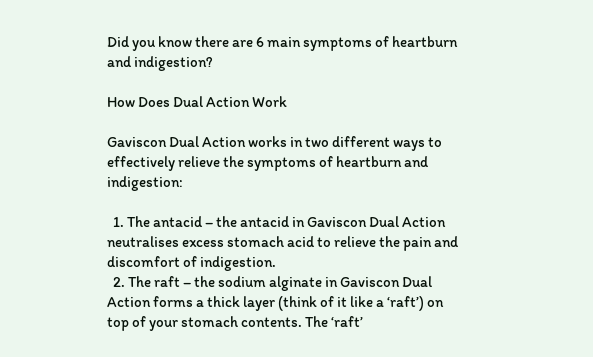Did you know there are 6 main symptoms of heartburn and indigestion?

How Does Dual Action Work

Gaviscon Dual Action works in two different ways to effectively relieve the symptoms of heartburn and indigestion:

  1. The antacid – the antacid in Gaviscon Dual Action neutralises excess stomach acid to relieve the pain and discomfort of indigestion.
  2. The raft – the sodium alginate in Gaviscon Dual Action forms a thick layer (think of it like a ‘raft’) on top of your stomach contents. The ‘raft’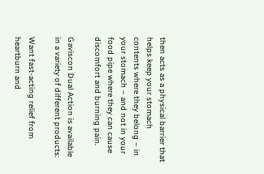then acts as a physical barrier that helps keep your stomach contents where they belong – in your stomach – and not in your food pipe where they can cause discomfort and burning pain.

Gaviscon Dual Action is available in a variety of different products:

Want fast-acting relief from heartburn and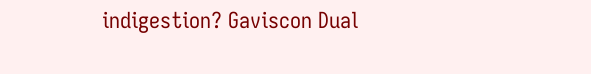indigestion? Gaviscon Dual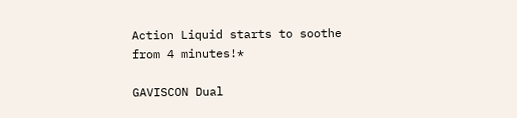Action Liquid starts to soothe from 4 minutes!*

GAVISCON Dual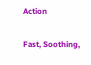Action

Fast, Soothing,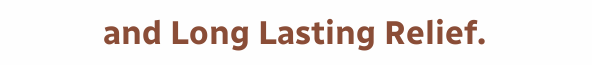and Long Lasting Relief.